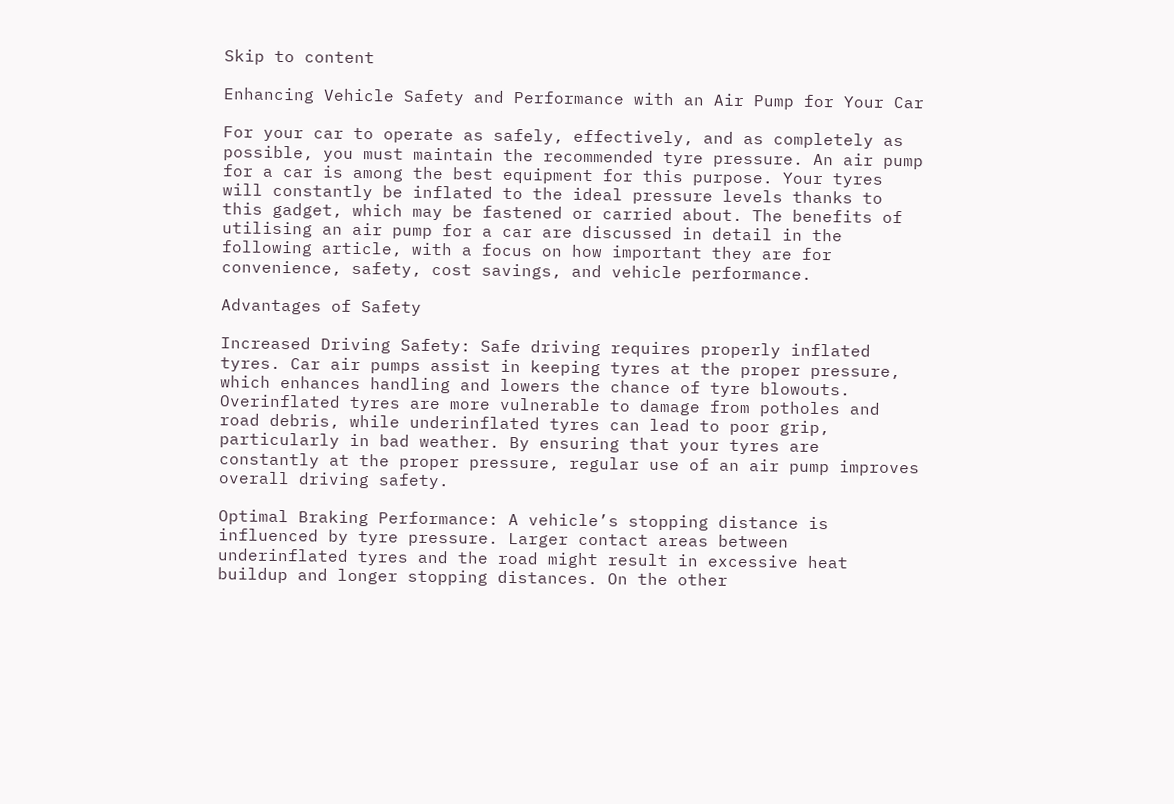Skip to content

Enhancing Vehicle Safety and Performance with an Air Pump for Your Car

For your car to operate as safely, effectively, and as completely as possible, you must maintain the recommended tyre pressure. An air pump for a car is among the best equipment for this purpose. Your tyres will constantly be inflated to the ideal pressure levels thanks to this gadget, which may be fastened or carried about. The benefits of utilising an air pump for a car are discussed in detail in the following article, with a focus on how important they are for convenience, safety, cost savings, and vehicle performance.

Advantages of Safety

Increased Driving Safety: Safe driving requires properly inflated tyres. Car air pumps assist in keeping tyres at the proper pressure, which enhances handling and lowers the chance of tyre blowouts. Overinflated tyres are more vulnerable to damage from potholes and road debris, while underinflated tyres can lead to poor grip, particularly in bad weather. By ensuring that your tyres are constantly at the proper pressure, regular use of an air pump improves overall driving safety.

Optimal Braking Performance: A vehicle’s stopping distance is influenced by tyre pressure. Larger contact areas between underinflated tyres and the road might result in excessive heat buildup and longer stopping distances. On the other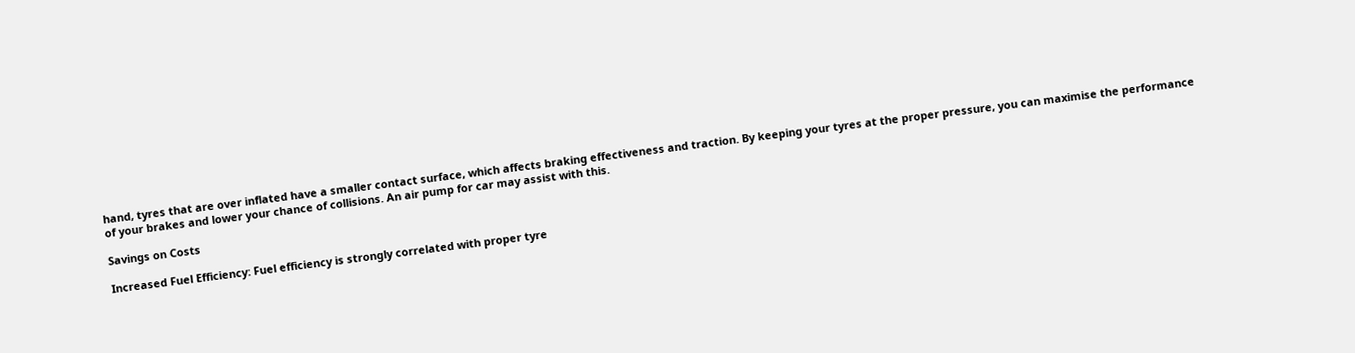hand, tyres that are over inflated have a smaller contact surface, which affects braking effectiveness and traction. By keeping your tyres at the proper pressure, you can maximise the performance of your brakes and lower your chance of collisions. An air pump for car may assist with this.

Savings on Costs

Increased Fuel Efficiency: Fuel efficiency is strongly correlated with proper tyre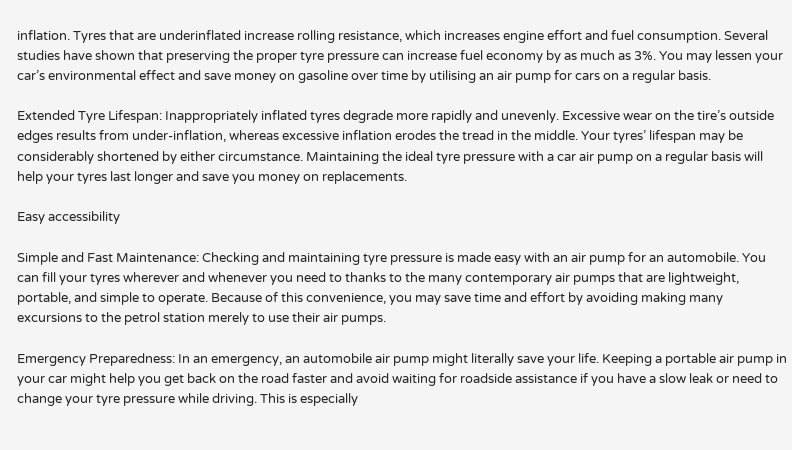inflation. Tyres that are underinflated increase rolling resistance, which increases engine effort and fuel consumption. Several studies have shown that preserving the proper tyre pressure can increase fuel economy by as much as 3%. You may lessen your car’s environmental effect and save money on gasoline over time by utilising an air pump for cars on a regular basis.

Extended Tyre Lifespan: Inappropriately inflated tyres degrade more rapidly and unevenly. Excessive wear on the tire’s outside edges results from under-inflation, whereas excessive inflation erodes the tread in the middle. Your tyres’ lifespan may be considerably shortened by either circumstance. Maintaining the ideal tyre pressure with a car air pump on a regular basis will help your tyres last longer and save you money on replacements.

Easy accessibility

Simple and Fast Maintenance: Checking and maintaining tyre pressure is made easy with an air pump for an automobile. You can fill your tyres wherever and whenever you need to thanks to the many contemporary air pumps that are lightweight, portable, and simple to operate. Because of this convenience, you may save time and effort by avoiding making many excursions to the petrol station merely to use their air pumps.

Emergency Preparedness: In an emergency, an automobile air pump might literally save your life. Keeping a portable air pump in your car might help you get back on the road faster and avoid waiting for roadside assistance if you have a slow leak or need to change your tyre pressure while driving. This is especially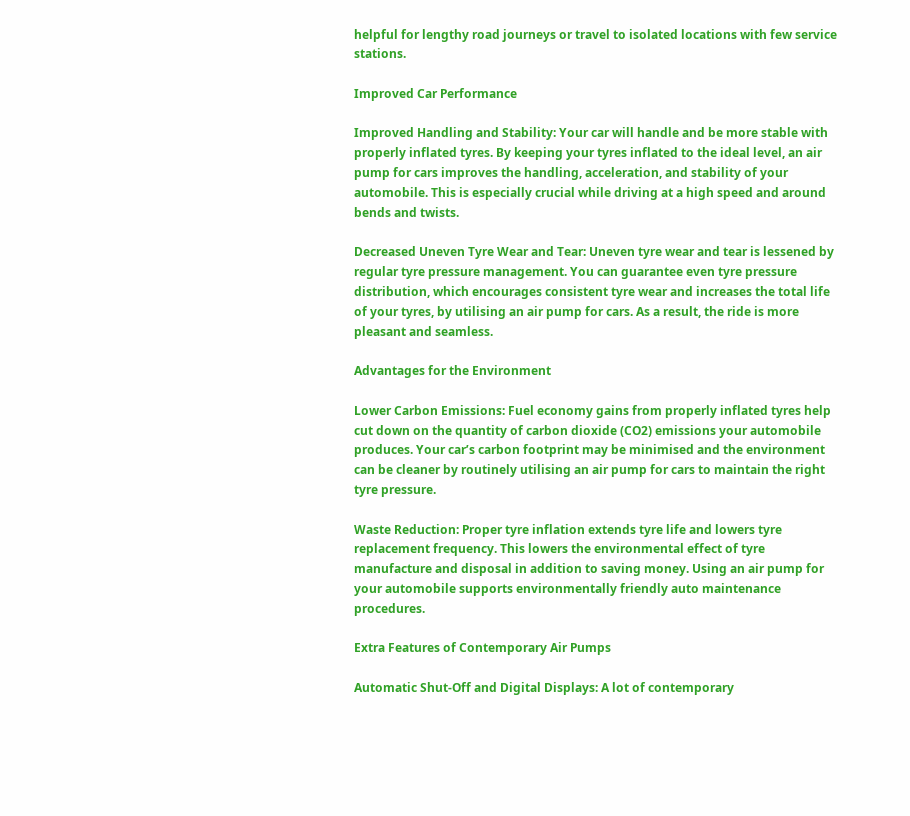helpful for lengthy road journeys or travel to isolated locations with few service stations.

Improved Car Performance

Improved Handling and Stability: Your car will handle and be more stable with properly inflated tyres. By keeping your tyres inflated to the ideal level, an air pump for cars improves the handling, acceleration, and stability of your automobile. This is especially crucial while driving at a high speed and around bends and twists.

Decreased Uneven Tyre Wear and Tear: Uneven tyre wear and tear is lessened by regular tyre pressure management. You can guarantee even tyre pressure distribution, which encourages consistent tyre wear and increases the total life of your tyres, by utilising an air pump for cars. As a result, the ride is more pleasant and seamless.

Advantages for the Environment

Lower Carbon Emissions: Fuel economy gains from properly inflated tyres help cut down on the quantity of carbon dioxide (CO2) emissions your automobile produces. Your car’s carbon footprint may be minimised and the environment can be cleaner by routinely utilising an air pump for cars to maintain the right tyre pressure.

Waste Reduction: Proper tyre inflation extends tyre life and lowers tyre replacement frequency. This lowers the environmental effect of tyre manufacture and disposal in addition to saving money. Using an air pump for your automobile supports environmentally friendly auto maintenance procedures.

Extra Features of Contemporary Air Pumps

Automatic Shut-Off and Digital Displays: A lot of contemporary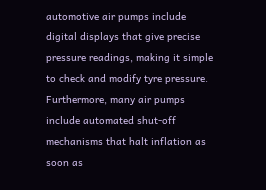automotive air pumps include digital displays that give precise pressure readings, making it simple to check and modify tyre pressure. Furthermore, many air pumps include automated shut-off mechanisms that halt inflation as soon as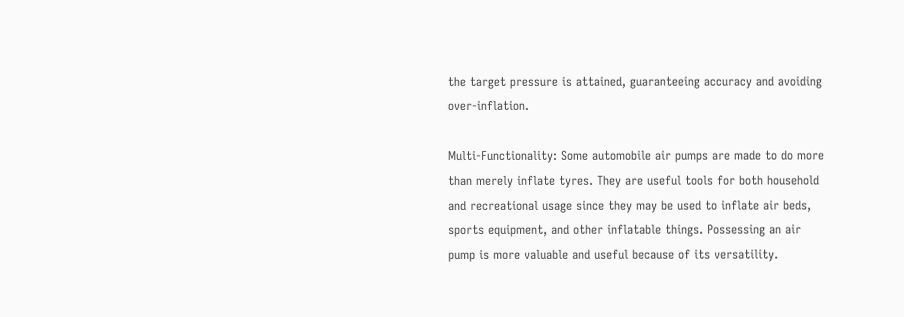the target pressure is attained, guaranteeing accuracy and avoiding over-inflation.

Multi-Functionality: Some automobile air pumps are made to do more than merely inflate tyres. They are useful tools for both household and recreational usage since they may be used to inflate air beds, sports equipment, and other inflatable things. Possessing an air pump is more valuable and useful because of its versatility.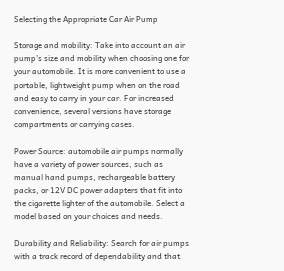Selecting the Appropriate Car Air Pump

Storage and mobility: Take into account an air pump’s size and mobility when choosing one for your automobile. It is more convenient to use a portable, lightweight pump when on the road and easy to carry in your car. For increased convenience, several versions have storage compartments or carrying cases.

Power Source: automobile air pumps normally have a variety of power sources, such as manual hand pumps, rechargeable battery packs, or 12V DC power adapters that fit into the cigarette lighter of the automobile. Select a model based on your choices and needs.

Durability and Reliability: Search for air pumps with a track record of dependability and that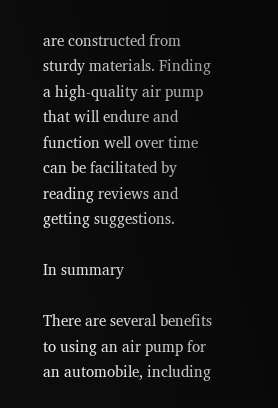are constructed from sturdy materials. Finding a high-quality air pump that will endure and function well over time can be facilitated by reading reviews and getting suggestions.

In summary

There are several benefits to using an air pump for an automobile, including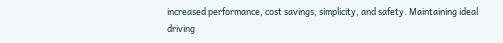increased performance, cost savings, simplicity, and safety. Maintaining ideal driving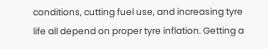conditions, cutting fuel use, and increasing tyre life all depend on proper tyre inflation. Getting a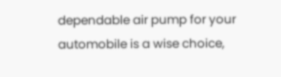dependable air pump for your automobile is a wise choice,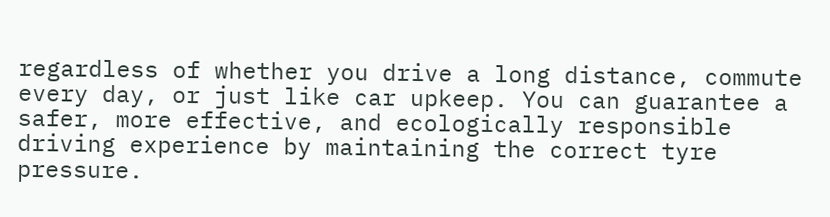regardless of whether you drive a long distance, commute every day, or just like car upkeep. You can guarantee a safer, more effective, and ecologically responsible driving experience by maintaining the correct tyre pressure.